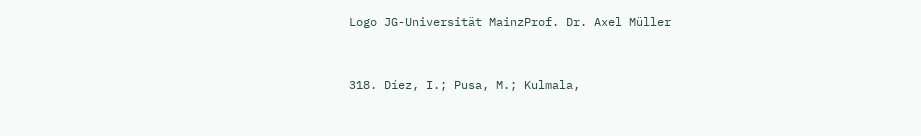Logo JG-Universität MainzProf. Dr. Axel Müller


318. Díez, I.; Pusa, M.; Kulmala,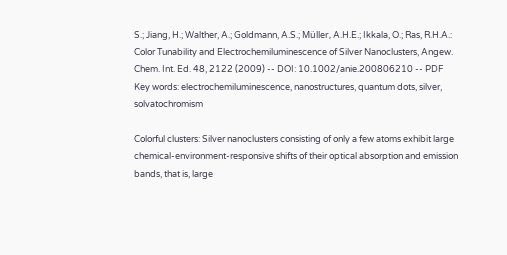S.; Jiang, H.; Walther, A.; Goldmann, A.S.; Müller, A.H.E.; Ikkala, O.; Ras, R.H.A.: Color Tunability and Electrochemiluminescence of Silver Nanoclusters, Angew. Chem. Int. Ed. 48, 2122 (2009) -- DOI: 10.1002/anie.200806210 -- PDF
Key words: electrochemiluminescence, nanostructures, quantum dots, silver, solvatochromism

Colorful clusters: Silver nanoclusters consisting of only a few atoms exhibit large chemical-environment-responsive shifts of their optical absorption and emission bands, that is, large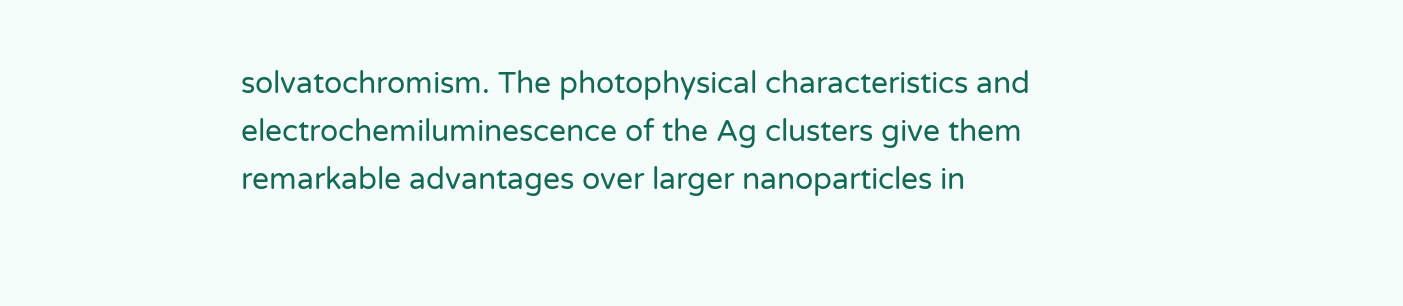solvatochromism. The photophysical characteristics and electrochemiluminescence of the Ag clusters give them remarkable advantages over larger nanoparticles in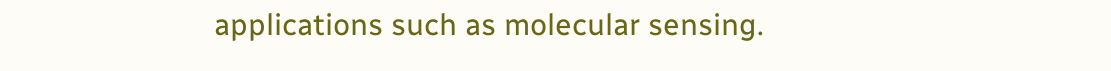applications such as molecular sensing.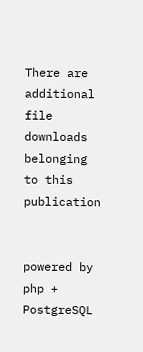There are additional file downloads belonging to this publication


powered by php + PostgreSQL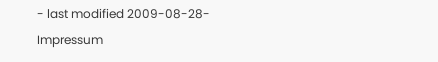- last modified 2009-08-28- Impressum